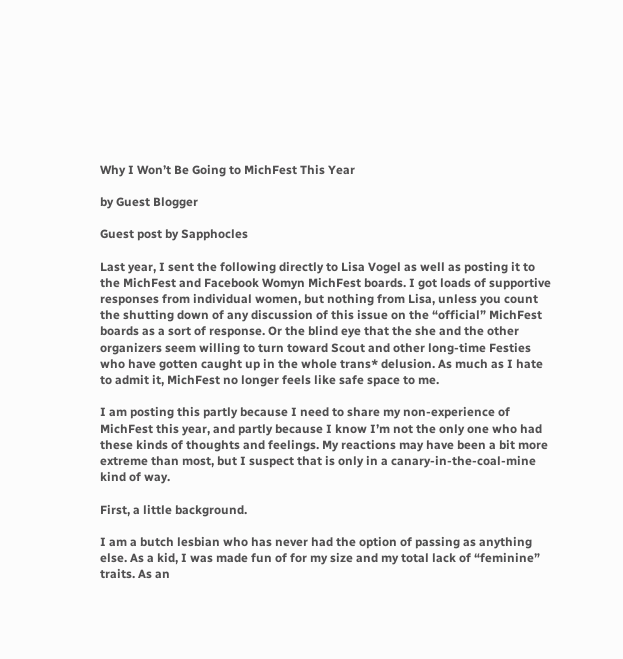Why I Won’t Be Going to MichFest This Year

by Guest Blogger

Guest post by Sapphocles

Last year, I sent the following directly to Lisa Vogel as well as posting it to the MichFest and Facebook Womyn MichFest boards. I got loads of supportive responses from individual women, but nothing from Lisa, unless you count the shutting down of any discussion of this issue on the “official” MichFest boards as a sort of response. Or the blind eye that the she and the other organizers seem willing to turn toward Scout and other long-time Festies who have gotten caught up in the whole trans* delusion. As much as I hate to admit it, MichFest no longer feels like safe space to me.

I am posting this partly because I need to share my non-experience of MichFest this year, and partly because I know I’m not the only one who had these kinds of thoughts and feelings. My reactions may have been a bit more extreme than most, but I suspect that is only in a canary-in-the-coal-mine kind of way.

First, a little background.

I am a butch lesbian who has never had the option of passing as anything else. As a kid, I was made fun of for my size and my total lack of “feminine” traits. As an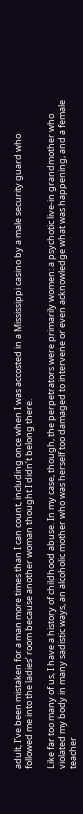adult, I’ve been mistaken for a man more times than I can count, including once when I was accosted in a Mississippi casino by a male security guard who followed me into the ladies’ room because another woman thought I didn’t belong there.

Like far too many of us, I have a history of childhood abuse. In my case, though, the perpetrators were primarily women: a psychotic live-in grandmother who violated my body in many sadistic ways, an alcoholic mother who was herself too damaged to intervene or even acknowledge what was happening, and a female teacher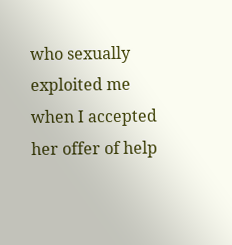who sexually exploited me when I accepted her offer of help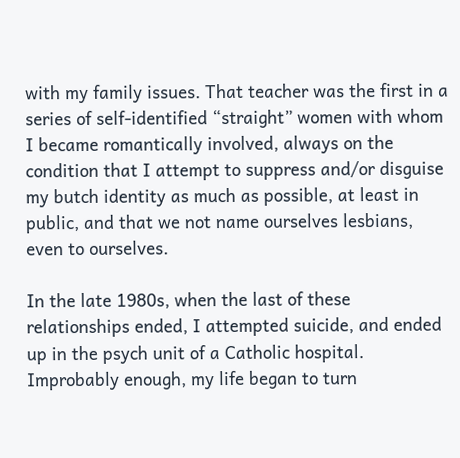with my family issues. That teacher was the first in a series of self-identified “straight” women with whom I became romantically involved, always on the condition that I attempt to suppress and/or disguise my butch identity as much as possible, at least in public, and that we not name ourselves lesbians, even to ourselves.

In the late 1980s, when the last of these relationships ended, I attempted suicide, and ended up in the psych unit of a Catholic hospital. Improbably enough, my life began to turn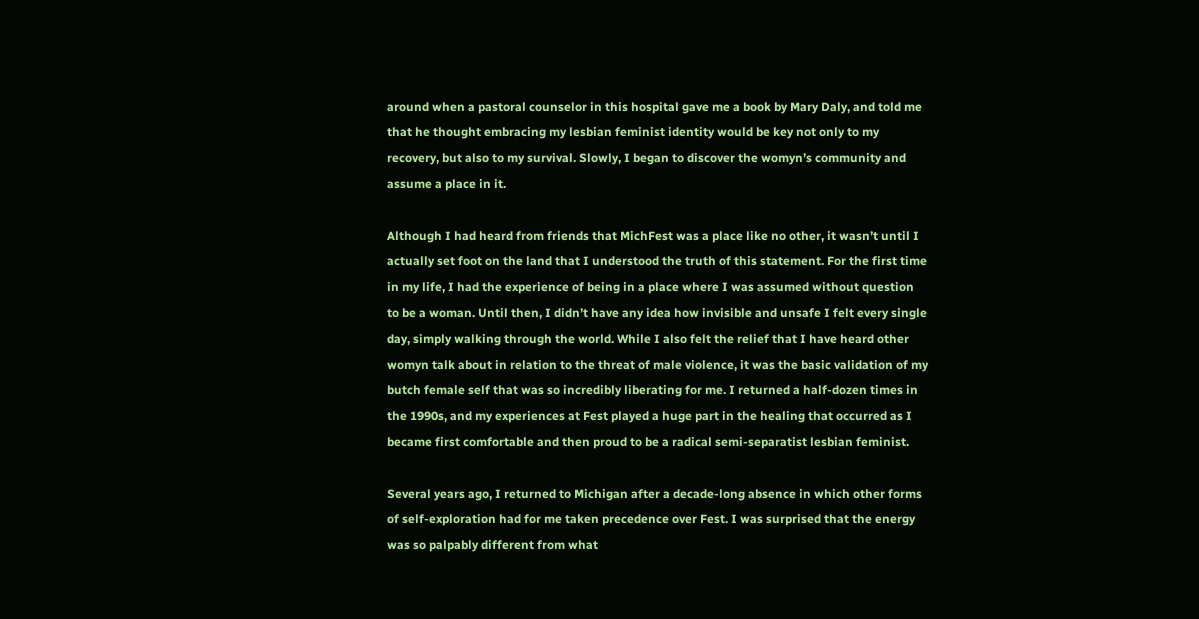around when a pastoral counselor in this hospital gave me a book by Mary Daly, and told me that he thought embracing my lesbian feminist identity would be key not only to my recovery, but also to my survival. Slowly, I began to discover the womyn’s community and assume a place in it.

Although I had heard from friends that MichFest was a place like no other, it wasn’t until I actually set foot on the land that I understood the truth of this statement. For the first time in my life, I had the experience of being in a place where I was assumed without question to be a woman. Until then, I didn’t have any idea how invisible and unsafe I felt every single day, simply walking through the world. While I also felt the relief that I have heard other womyn talk about in relation to the threat of male violence, it was the basic validation of my butch female self that was so incredibly liberating for me. I returned a half-dozen times in the 1990s, and my experiences at Fest played a huge part in the healing that occurred as I became first comfortable and then proud to be a radical semi-separatist lesbian feminist.

Several years ago, I returned to Michigan after a decade-long absence in which other forms of self-exploration had for me taken precedence over Fest. I was surprised that the energy was so palpably different from what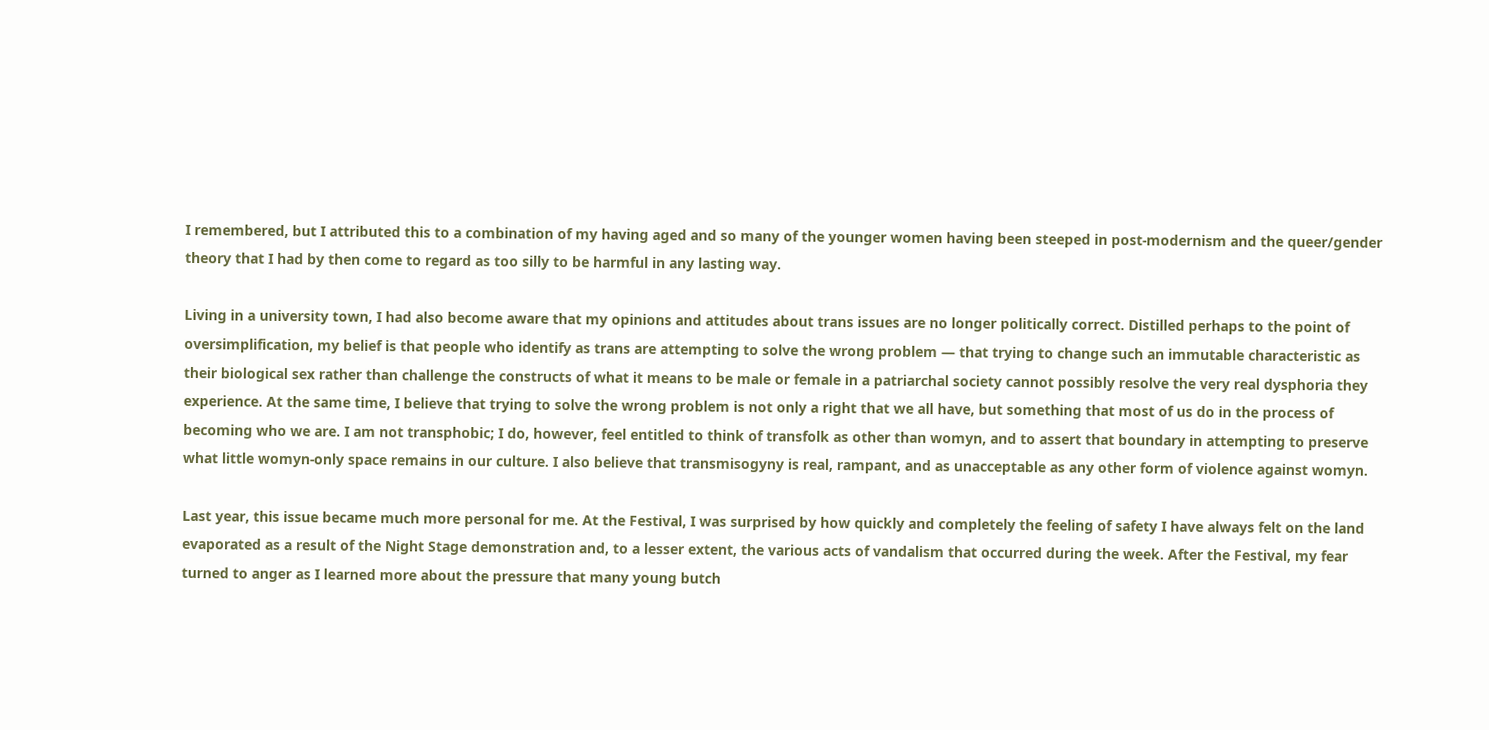I remembered, but I attributed this to a combination of my having aged and so many of the younger women having been steeped in post-modernism and the queer/gender theory that I had by then come to regard as too silly to be harmful in any lasting way.

Living in a university town, I had also become aware that my opinions and attitudes about trans issues are no longer politically correct. Distilled perhaps to the point of oversimplification, my belief is that people who identify as trans are attempting to solve the wrong problem — that trying to change such an immutable characteristic as their biological sex rather than challenge the constructs of what it means to be male or female in a patriarchal society cannot possibly resolve the very real dysphoria they experience. At the same time, I believe that trying to solve the wrong problem is not only a right that we all have, but something that most of us do in the process of becoming who we are. I am not transphobic; I do, however, feel entitled to think of transfolk as other than womyn, and to assert that boundary in attempting to preserve what little womyn-only space remains in our culture. I also believe that transmisogyny is real, rampant, and as unacceptable as any other form of violence against womyn.

Last year, this issue became much more personal for me. At the Festival, I was surprised by how quickly and completely the feeling of safety I have always felt on the land evaporated as a result of the Night Stage demonstration and, to a lesser extent, the various acts of vandalism that occurred during the week. After the Festival, my fear turned to anger as I learned more about the pressure that many young butch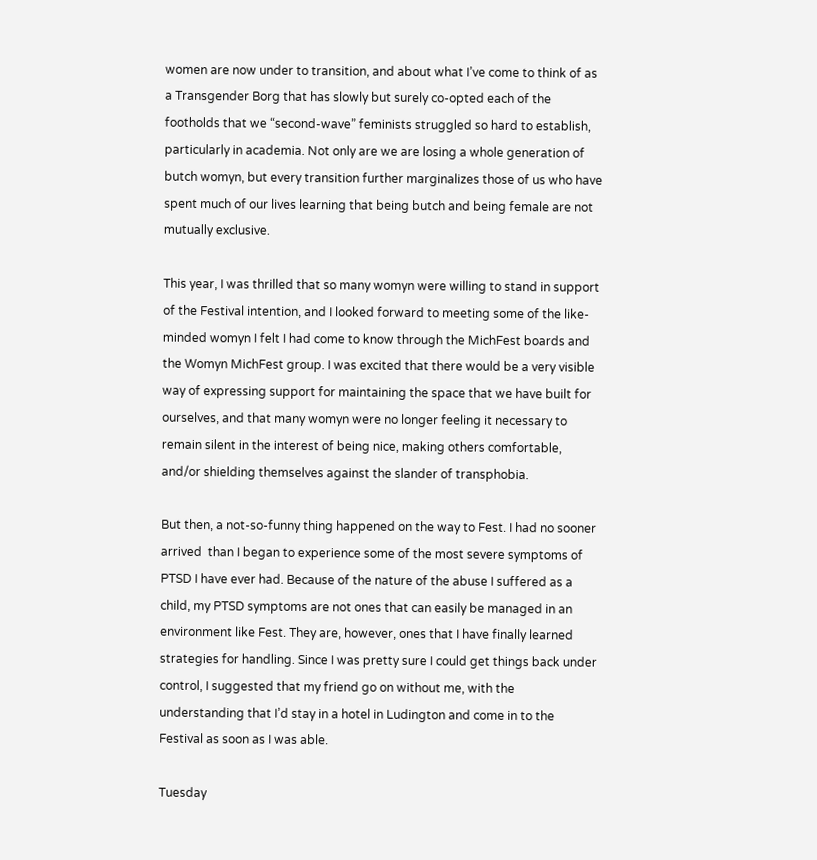women are now under to transition, and about what I’ve come to think of as a Transgender Borg that has slowly but surely co-opted each of the footholds that we “second-wave” feminists struggled so hard to establish, particularly in academia. Not only are we are losing a whole generation of butch womyn, but every transition further marginalizes those of us who have spent much of our lives learning that being butch and being female are not mutually exclusive.

This year, I was thrilled that so many womyn were willing to stand in support of the Festival intention, and I looked forward to meeting some of the like-minded womyn I felt I had come to know through the MichFest boards and the Womyn MichFest group. I was excited that there would be a very visible way of expressing support for maintaining the space that we have built for ourselves, and that many womyn were no longer feeling it necessary to remain silent in the interest of being nice, making others comfortable, and/or shielding themselves against the slander of transphobia.

But then, a not-so-funny thing happened on the way to Fest. I had no sooner arrived  than I began to experience some of the most severe symptoms of PTSD I have ever had. Because of the nature of the abuse I suffered as a child, my PTSD symptoms are not ones that can easily be managed in an environment like Fest. They are, however, ones that I have finally learned strategies for handling. Since I was pretty sure I could get things back under control, I suggested that my friend go on without me, with the understanding that I’d stay in a hotel in Ludington and come in to the Festival as soon as I was able.

Tuesday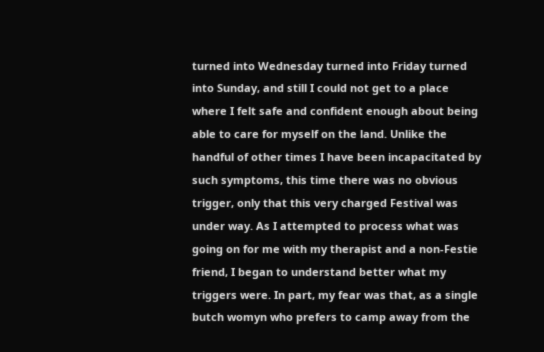turned into Wednesday turned into Friday turned into Sunday, and still I could not get to a place where I felt safe and confident enough about being able to care for myself on the land. Unlike the handful of other times I have been incapacitated by such symptoms, this time there was no obvious trigger, only that this very charged Festival was under way. As I attempted to process what was going on for me with my therapist and a non-Festie friend, I began to understand better what my triggers were. In part, my fear was that, as a single butch womyn who prefers to camp away from the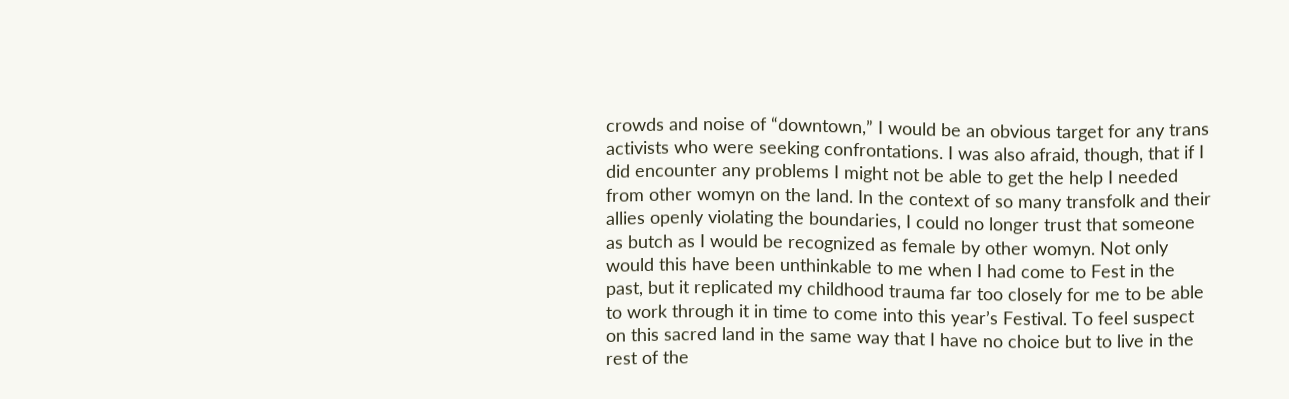crowds and noise of “downtown,” I would be an obvious target for any trans activists who were seeking confrontations. I was also afraid, though, that if I did encounter any problems I might not be able to get the help I needed from other womyn on the land. In the context of so many transfolk and their allies openly violating the boundaries, I could no longer trust that someone as butch as I would be recognized as female by other womyn. Not only would this have been unthinkable to me when I had come to Fest in the past, but it replicated my childhood trauma far too closely for me to be able to work through it in time to come into this year’s Festival. To feel suspect on this sacred land in the same way that I have no choice but to live in the rest of the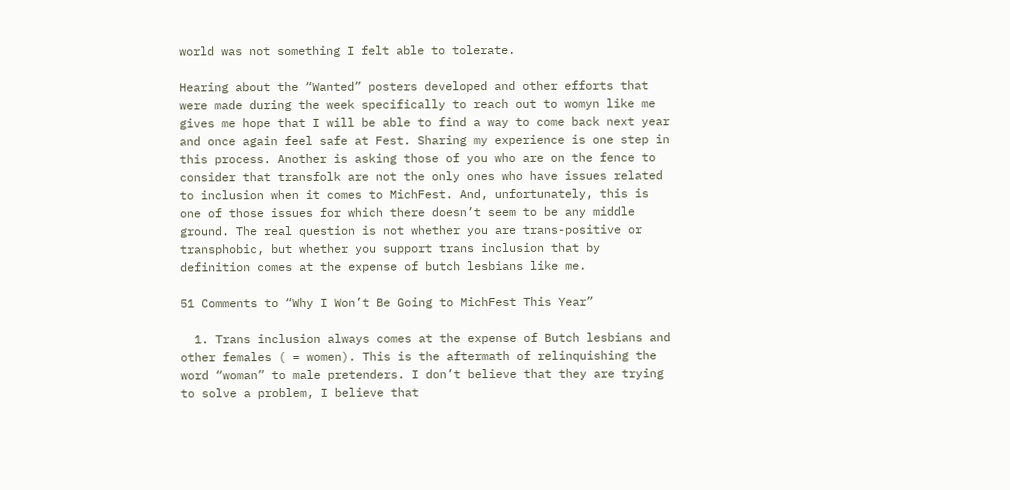world was not something I felt able to tolerate.

Hearing about the “Wanted” posters developed and other efforts that were made during the week specifically to reach out to womyn like me gives me hope that I will be able to find a way to come back next year and once again feel safe at Fest. Sharing my experience is one step in this process. Another is asking those of you who are on the fence to consider that transfolk are not the only ones who have issues related to inclusion when it comes to MichFest. And, unfortunately, this is one of those issues for which there doesn’t seem to be any middle ground. The real question is not whether you are trans-positive or transphobic, but whether you support trans inclusion that by definition comes at the expense of butch lesbians like me.

51 Comments to “Why I Won’t Be Going to MichFest This Year”

  1. Trans inclusion always comes at the expense of Butch lesbians and other females ( = women). This is the aftermath of relinquishing the word “woman” to male pretenders. I don’t believe that they are trying to solve a problem, I believe that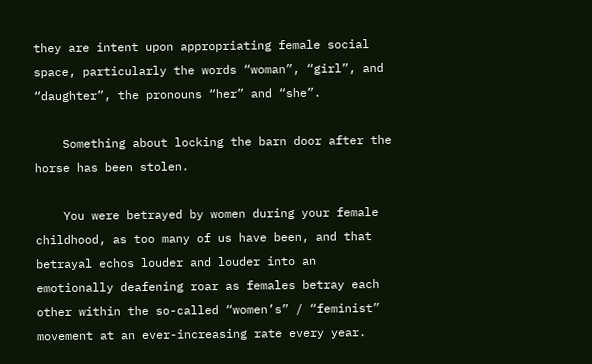they are intent upon appropriating female social space, particularly the words “woman”, “girl”, and “daughter”, the pronouns “her” and “she”.

    Something about locking the barn door after the horse has been stolen.

    You were betrayed by women during your female childhood, as too many of us have been, and that betrayal echos louder and louder into an emotionally deafening roar as females betray each other within the so-called “women’s” / “feminist” movement at an ever-increasing rate every year.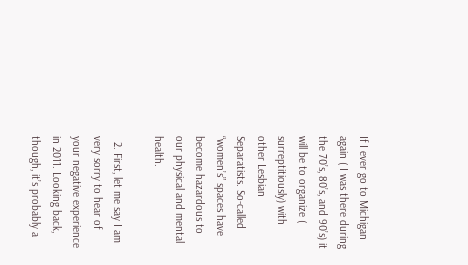If I ever go to Michigan again ( I was there during the 70’s, 80’s, and 90’s) it will be to organize ( surreptitiously) with other Lesbian Separatists. So-called “women’s” spaces have become hazardous to our physical and mental health.

  2. First, let me say I am very sorry to hear of your negative experience in 2011. Looking back, though, it’s probably a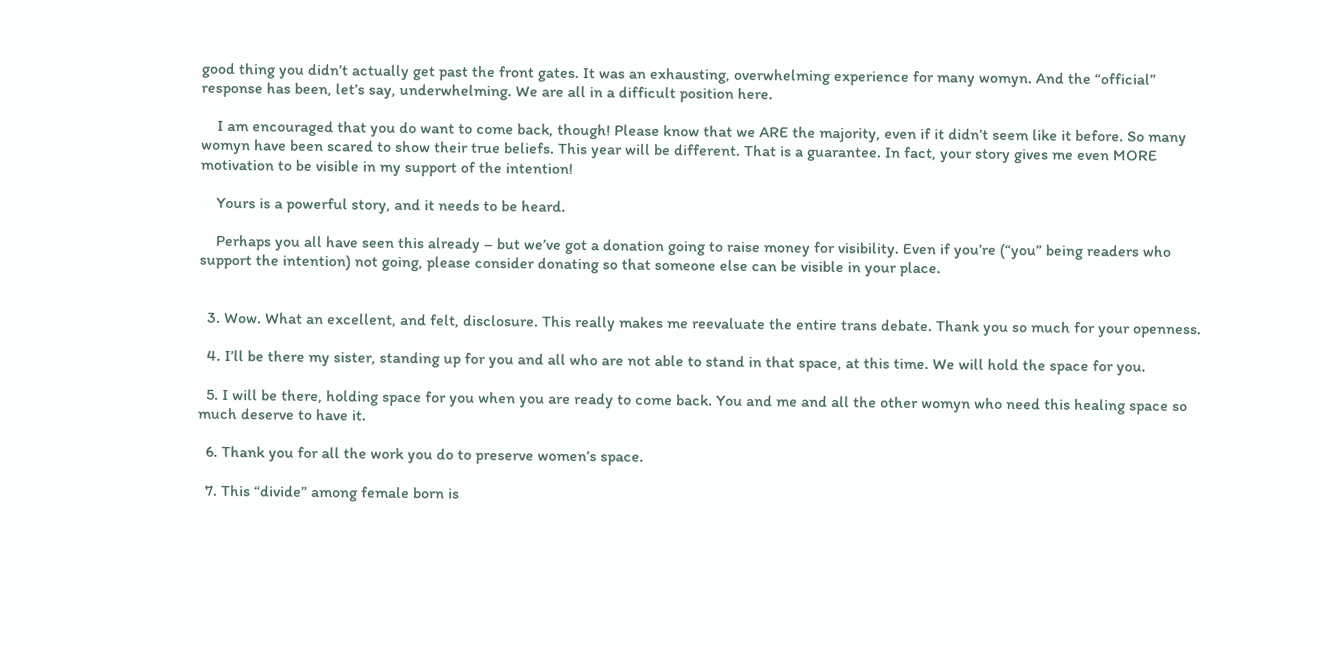good thing you didn’t actually get past the front gates. It was an exhausting, overwhelming experience for many womyn. And the “official” response has been, let’s say, underwhelming. We are all in a difficult position here.

    I am encouraged that you do want to come back, though! Please know that we ARE the majority, even if it didn’t seem like it before. So many womyn have been scared to show their true beliefs. This year will be different. That is a guarantee. In fact, your story gives me even MORE motivation to be visible in my support of the intention!

    Yours is a powerful story, and it needs to be heard.

    Perhaps you all have seen this already – but we’ve got a donation going to raise money for visibility. Even if you’re (“you” being readers who support the intention) not going, please consider donating so that someone else can be visible in your place.


  3. Wow. What an excellent, and felt, disclosure. This really makes me reevaluate the entire trans debate. Thank you so much for your openness.

  4. I’ll be there my sister, standing up for you and all who are not able to stand in that space, at this time. We will hold the space for you.

  5. I will be there, holding space for you when you are ready to come back. You and me and all the other womyn who need this healing space so much deserve to have it.

  6. Thank you for all the work you do to preserve women’s space.

  7. This “divide” among female born is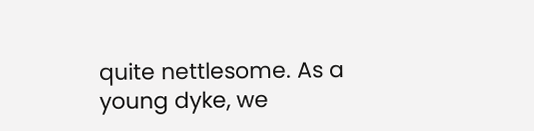quite nettlesome. As a young dyke, we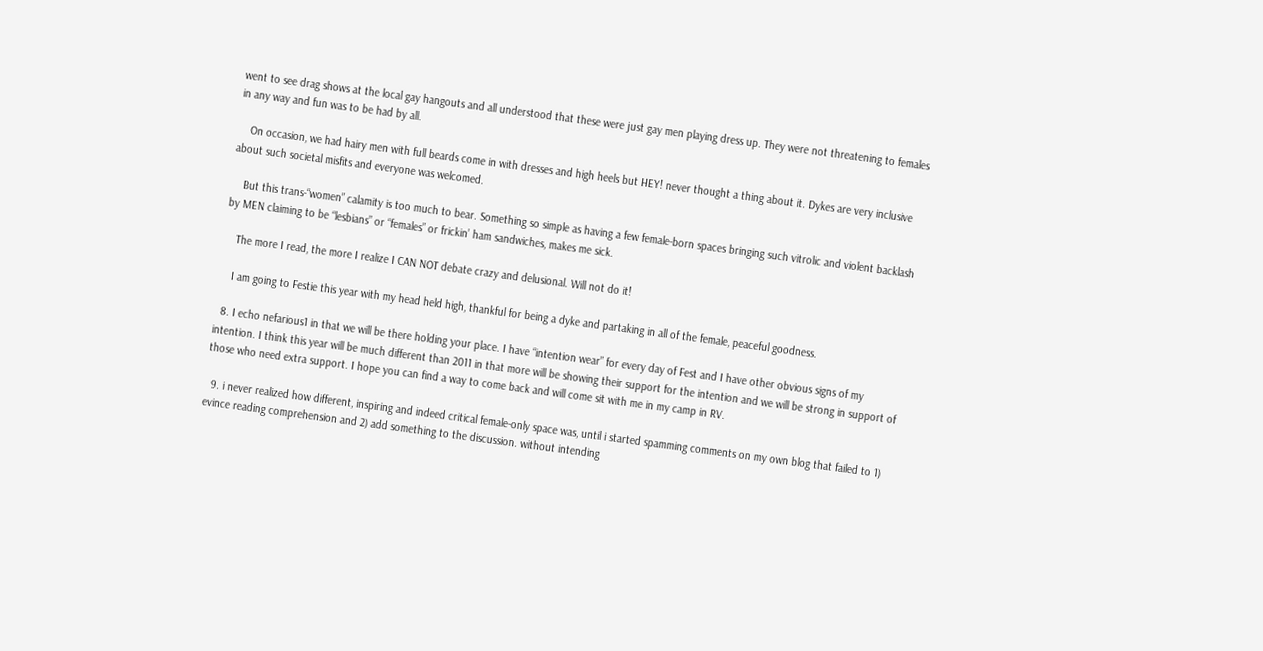went to see drag shows at the local gay hangouts and all understood that these were just gay men playing dress up. They were not threatening to females in any way and fun was to be had by all.

    On occasion, we had hairy men with full beards come in with dresses and high heels but HEY! never thought a thing about it. Dykes are very inclusive about such societal misfits and everyone was welcomed.

    But this trans-“women” calamity is too much to bear. Something so simple as having a few female-born spaces bringing such vitrolic and violent backlash by MEN claiming to be “lesbians” or “females” or frickin’ ham sandwiches, makes me sick.

    The more I read, the more I realize I CAN NOT debate crazy and delusional. Will not do it!

    I am going to Festie this year with my head held high, thankful for being a dyke and partaking in all of the female, peaceful goodness.

  8. I echo nefarious1 in that we will be there holding your place. I have “intention wear” for every day of Fest and I have other obvious signs of my intention. I think this year will be much different than 2011 in that more will be showing their support for the intention and we will be strong in support of those who need extra support. I hope you can find a way to come back and will come sit with me in my camp in RV.

  9. i never realized how different, inspiring and indeed critical female-only space was, until i started spamming comments on my own blog that failed to 1) evince reading comprehension and 2) add something to the discussion. without intending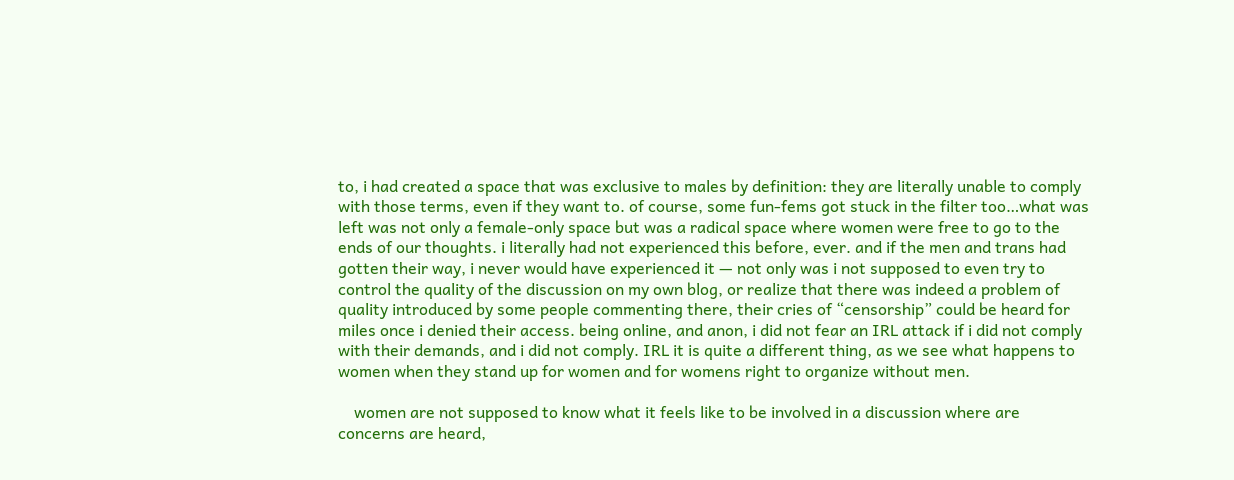to, i had created a space that was exclusive to males by definition: they are literally unable to comply with those terms, even if they want to. of course, some fun-fems got stuck in the filter too…what was left was not only a female-only space but was a radical space where women were free to go to the ends of our thoughts. i literally had not experienced this before, ever. and if the men and trans had gotten their way, i never would have experienced it — not only was i not supposed to even try to control the quality of the discussion on my own blog, or realize that there was indeed a problem of quality introduced by some people commenting there, their cries of “censorship” could be heard for miles once i denied their access. being online, and anon, i did not fear an IRL attack if i did not comply with their demands, and i did not comply. IRL it is quite a different thing, as we see what happens to women when they stand up for women and for womens right to organize without men.

    women are not supposed to know what it feels like to be involved in a discussion where are concerns are heard,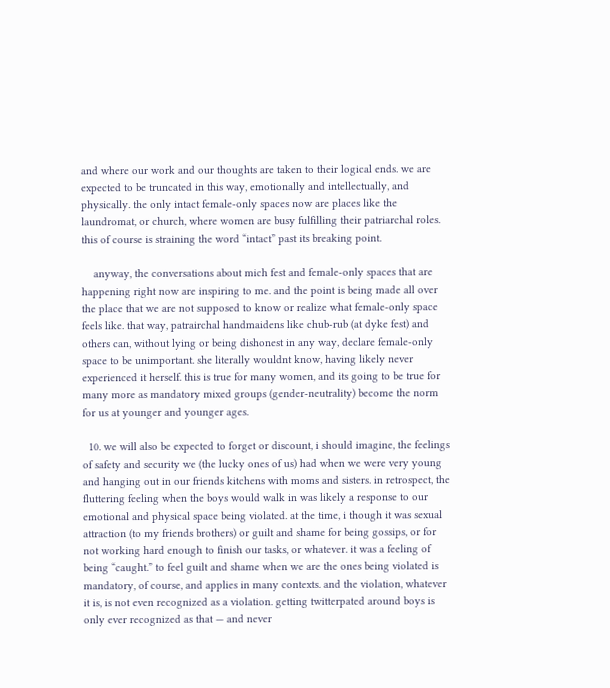and where our work and our thoughts are taken to their logical ends. we are expected to be truncated in this way, emotionally and intellectually, and physically. the only intact female-only spaces now are places like the laundromat, or church, where women are busy fulfilling their patriarchal roles. this of course is straining the word “intact” past its breaking point.

    anyway, the conversations about mich fest and female-only spaces that are happening right now are inspiring to me. and the point is being made all over the place that we are not supposed to know or realize what female-only space feels like. that way, patrairchal handmaidens like chub-rub (at dyke fest) and others can, without lying or being dishonest in any way, declare female-only space to be unimportant. she literally wouldnt know, having likely never experienced it herself. this is true for many women, and its going to be true for many more as mandatory mixed groups (gender-neutrality) become the norm for us at younger and younger ages.

  10. we will also be expected to forget or discount, i should imagine, the feelings of safety and security we (the lucky ones of us) had when we were very young and hanging out in our friends kitchens with moms and sisters. in retrospect, the fluttering feeling when the boys would walk in was likely a response to our emotional and physical space being violated. at the time, i though it was sexual attraction (to my friends brothers) or guilt and shame for being gossips, or for not working hard enough to finish our tasks, or whatever. it was a feeling of being “caught.” to feel guilt and shame when we are the ones being violated is mandatory, of course, and applies in many contexts. and the violation, whatever it is, is not even recognized as a violation. getting twitterpated around boys is only ever recognized as that — and never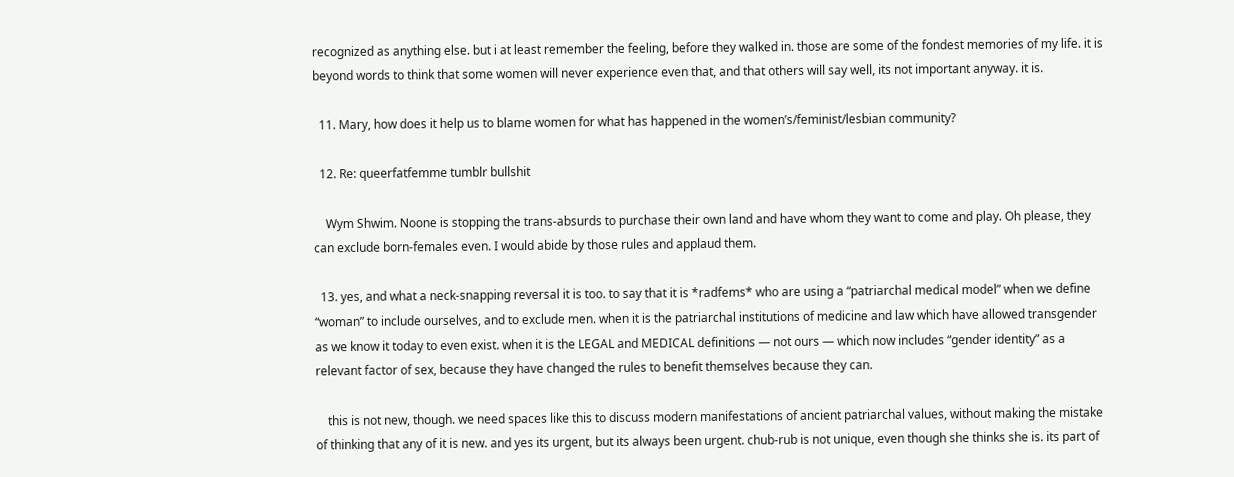recognized as anything else. but i at least remember the feeling, before they walked in. those are some of the fondest memories of my life. it is beyond words to think that some women will never experience even that, and that others will say well, its not important anyway. it is.

  11. Mary, how does it help us to blame women for what has happened in the women’s/feminist/lesbian community?

  12. Re: queerfatfemme tumblr bullshit

    Wym Shwim. Noone is stopping the trans-absurds to purchase their own land and have whom they want to come and play. Oh please, they can exclude born-females even. I would abide by those rules and applaud them.

  13. yes, and what a neck-snapping reversal it is too. to say that it is *radfems* who are using a “patriarchal medical model” when we define “woman” to include ourselves, and to exclude men. when it is the patriarchal institutions of medicine and law which have allowed transgender as we know it today to even exist. when it is the LEGAL and MEDICAL definitions — not ours — which now includes “gender identity” as a relevant factor of sex, because they have changed the rules to benefit themselves because they can.

    this is not new, though. we need spaces like this to discuss modern manifestations of ancient patriarchal values, without making the mistake of thinking that any of it is new. and yes its urgent, but its always been urgent. chub-rub is not unique, even though she thinks she is. its part of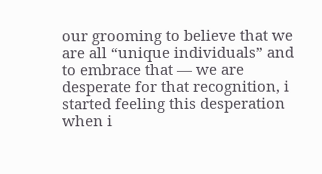our grooming to believe that we are all “unique individuals” and to embrace that — we are desperate for that recognition, i started feeling this desperation when i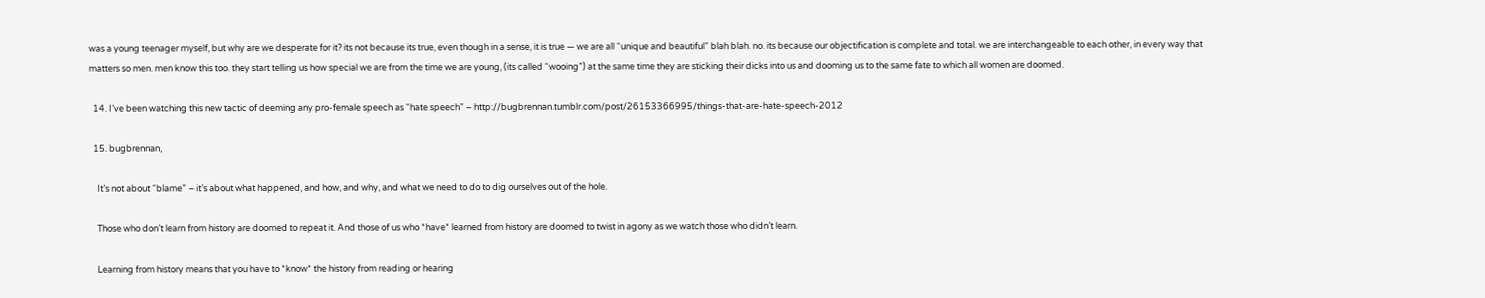was a young teenager myself, but why are we desperate for it? its not because its true, even though in a sense, it is true — we are all “unique and beautiful” blah blah. no. its because our objectification is complete and total. we are interchangeable to each other, in every way that matters so men. men know this too. they start telling us how special we are from the time we are young, (its called “wooing”) at the same time they are sticking their dicks into us and dooming us to the same fate to which all women are doomed.

  14. I’ve been watching this new tactic of deeming any pro-female speech as “hate speech” – http://bugbrennan.tumblr.com/post/26153366995/things-that-are-hate-speech-2012

  15. bugbrennan,

    It’s not about “blame” – it’s about what happened, and how, and why, and what we need to do to dig ourselves out of the hole.

    Those who don’t learn from history are doomed to repeat it. And those of us who *have* learned from history are doomed to twist in agony as we watch those who didn’t learn.

    Learning from history means that you have to *know* the history from reading or hearing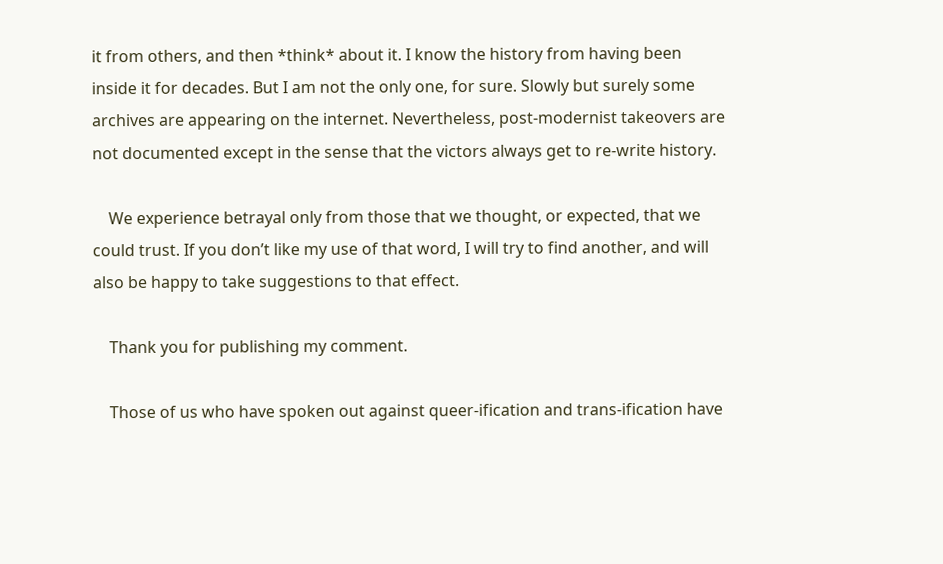it from others, and then *think* about it. I know the history from having been inside it for decades. But I am not the only one, for sure. Slowly but surely some archives are appearing on the internet. Nevertheless, post-modernist takeovers are not documented except in the sense that the victors always get to re-write history.

    We experience betrayal only from those that we thought, or expected, that we could trust. If you don’t like my use of that word, I will try to find another, and will also be happy to take suggestions to that effect.

    Thank you for publishing my comment.

    Those of us who have spoken out against queer-ification and trans-ification have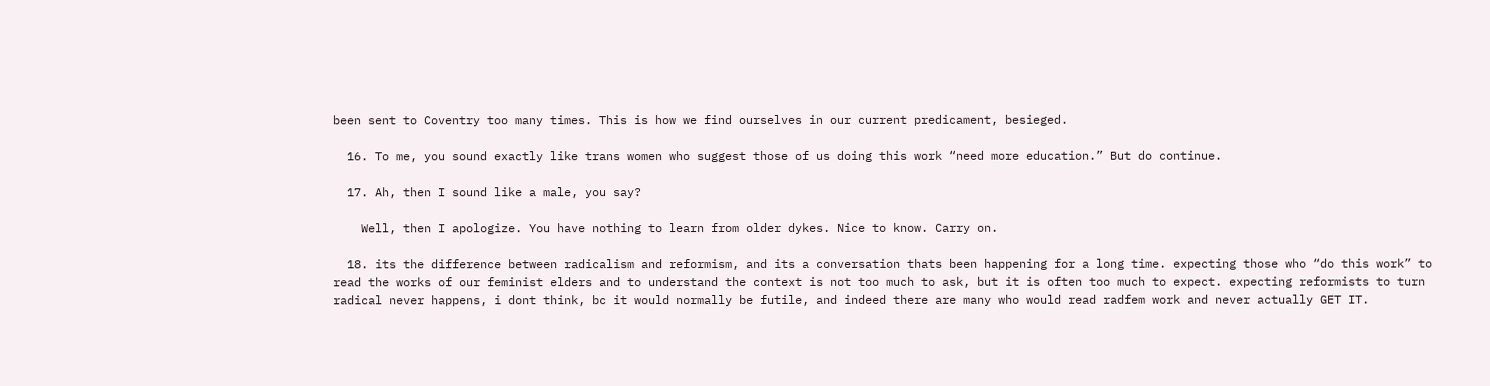been sent to Coventry too many times. This is how we find ourselves in our current predicament, besieged.

  16. To me, you sound exactly like trans women who suggest those of us doing this work “need more education.” But do continue.

  17. Ah, then I sound like a male, you say?

    Well, then I apologize. You have nothing to learn from older dykes. Nice to know. Carry on.

  18. its the difference between radicalism and reformism, and its a conversation thats been happening for a long time. expecting those who “do this work” to read the works of our feminist elders and to understand the context is not too much to ask, but it is often too much to expect. expecting reformists to turn radical never happens, i dont think, bc it would normally be futile, and indeed there are many who would read radfem work and never actually GET IT.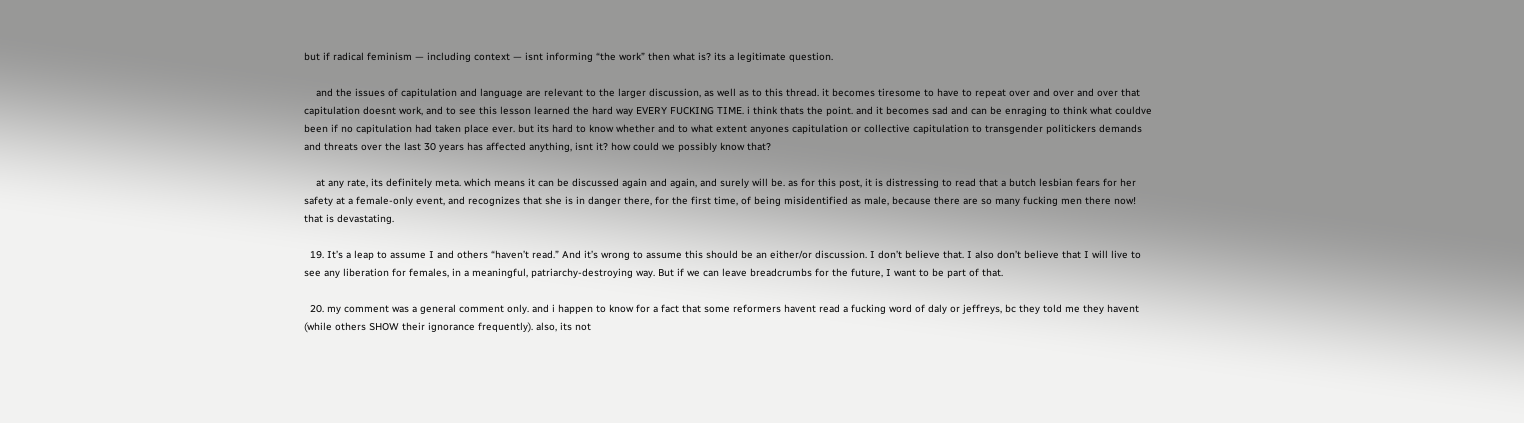but if radical feminism — including context — isnt informing “the work” then what is? its a legitimate question.

    and the issues of capitulation and language are relevant to the larger discussion, as well as to this thread. it becomes tiresome to have to repeat over and over and over that capitulation doesnt work, and to see this lesson learned the hard way EVERY FUCKING TIME. i think thats the point. and it becomes sad and can be enraging to think what couldve been if no capitulation had taken place ever. but its hard to know whether and to what extent anyones capitulation or collective capitulation to transgender politickers demands and threats over the last 30 years has affected anything, isnt it? how could we possibly know that?

    at any rate, its definitely meta. which means it can be discussed again and again, and surely will be. as for this post, it is distressing to read that a butch lesbian fears for her safety at a female-only event, and recognizes that she is in danger there, for the first time, of being misidentified as male, because there are so many fucking men there now! that is devastating.

  19. It’s a leap to assume I and others “haven’t read.” And it’s wrong to assume this should be an either/or discussion. I don’t believe that. I also don’t believe that I will live to see any liberation for females, in a meaningful, patriarchy-destroying way. But if we can leave breadcrumbs for the future, I want to be part of that.

  20. my comment was a general comment only. and i happen to know for a fact that some reformers havent read a fucking word of daly or jeffreys, bc they told me they havent (while others SHOW their ignorance frequently). also, its not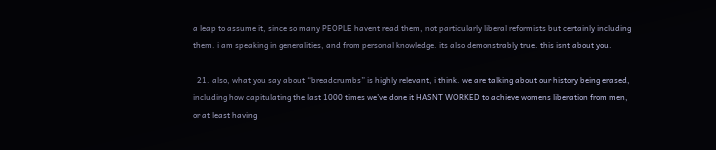a leap to assume it, since so many PEOPLE havent read them, not particularly liberal reformists but certainly including them. i am speaking in generalities, and from personal knowledge. its also demonstrably true. this isnt about you.

  21. also, what you say about “breadcrumbs” is highly relevant, i think. we are talking about our history being erased, including how capitulating the last 1000 times we’ve done it HASNT WORKED to achieve womens liberation from men, or at least having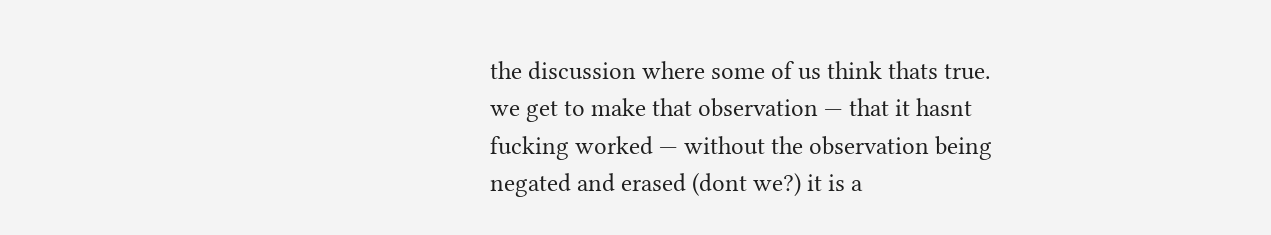the discussion where some of us think thats true. we get to make that observation — that it hasnt fucking worked — without the observation being negated and erased (dont we?) it is a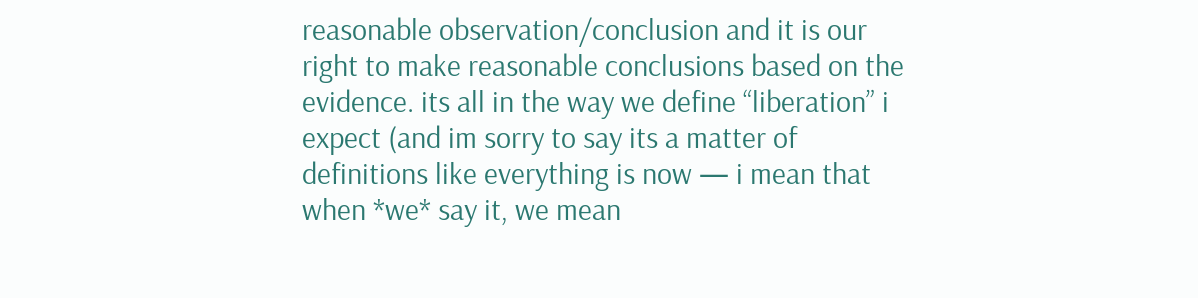reasonable observation/conclusion and it is our right to make reasonable conclusions based on the evidence. its all in the way we define “liberation” i expect (and im sorry to say its a matter of definitions like everything is now — i mean that when *we* say it, we mean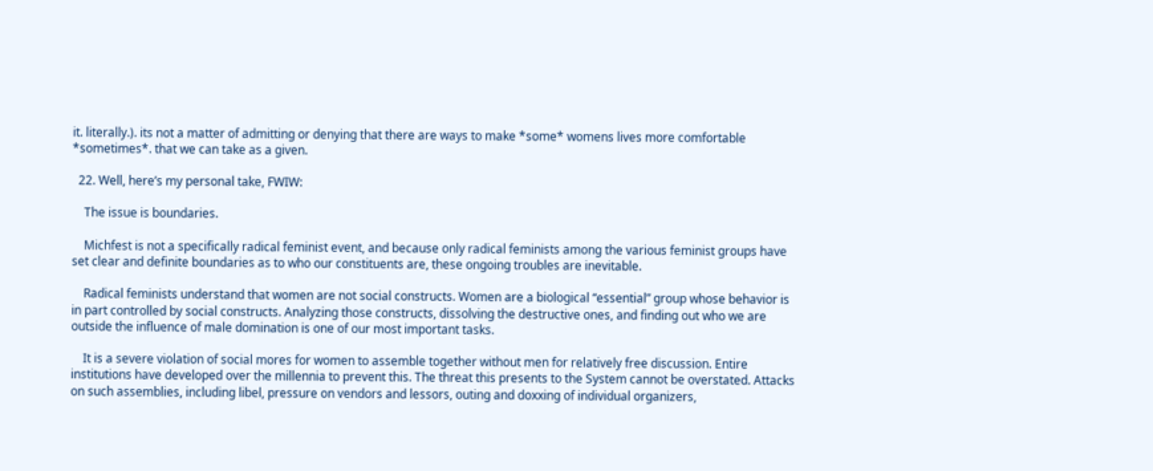it. literally.). its not a matter of admitting or denying that there are ways to make *some* womens lives more comfortable *sometimes*. that we can take as a given.

  22. Well, here’s my personal take, FWIW:

    The issue is boundaries.

    Michfest is not a specifically radical feminist event, and because only radical feminists among the various feminist groups have set clear and definite boundaries as to who our constituents are, these ongoing troubles are inevitable.

    Radical feminists understand that women are not social constructs. Women are a biological “essential” group whose behavior is in part controlled by social constructs. Analyzing those constructs, dissolving the destructive ones, and finding out who we are outside the influence of male domination is one of our most important tasks.

    It is a severe violation of social mores for women to assemble together without men for relatively free discussion. Entire institutions have developed over the millennia to prevent this. The threat this presents to the System cannot be overstated. Attacks on such assemblies, including libel, pressure on vendors and lessors, outing and doxxing of individual organizers,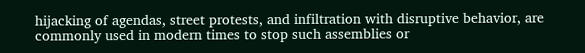hijacking of agendas, street protests, and infiltration with disruptive behavior, are commonly used in modern times to stop such assemblies or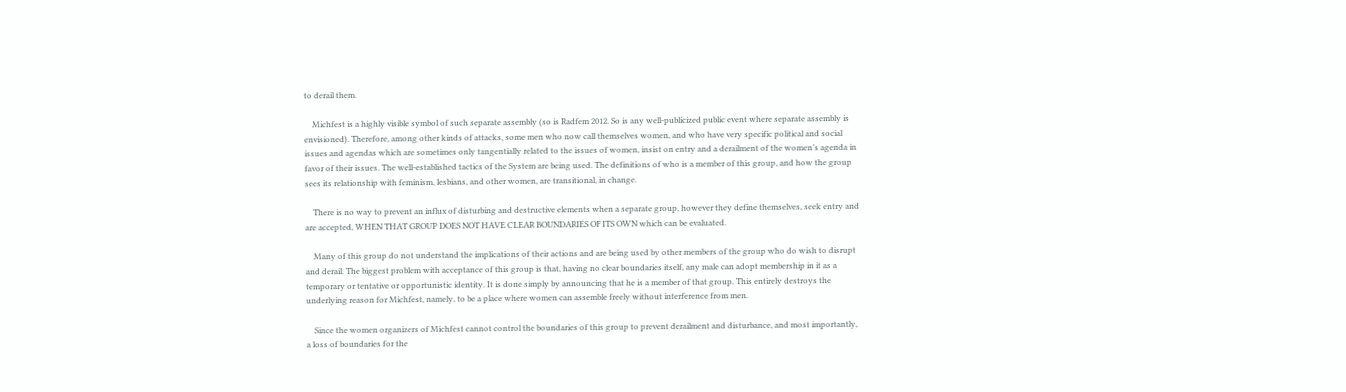to derail them.

    Michfest is a highly visible symbol of such separate assembly (so is Radfem 2012. So is any well-publicized public event where separate assembly is envisioned). Therefore, among other kinds of attacks, some men who now call themselves women, and who have very specific political and social issues and agendas which are sometimes only tangentially related to the issues of women, insist on entry and a derailment of the women’s agenda in favor of their issues. The well-established tactics of the System are being used. The definitions of who is a member of this group, and how the group sees its relationship with feminism, lesbians, and other women, are transitional, in change.

    There is no way to prevent an influx of disturbing and destructive elements when a separate group, however they define themselves, seek entry and are accepted, WHEN THAT GROUP DOES NOT HAVE CLEAR BOUNDARIES OF ITS OWN which can be evaluated.

    Many of this group do not understand the implications of their actions and are being used by other members of the group who do wish to disrupt and derail. The biggest problem with acceptance of this group is that, having no clear boundaries itself, any male can adopt membership in it as a temporary or tentative or opportunistic identity. It is done simply by announcing that he is a member of that group. This entirely destroys the underlying reason for Michfest, namely, to be a place where women can assemble freely without interference from men.

    Since the women organizers of Michfest cannot control the boundaries of this group to prevent derailment and disturbance, and most importantly, a loss of boundaries for the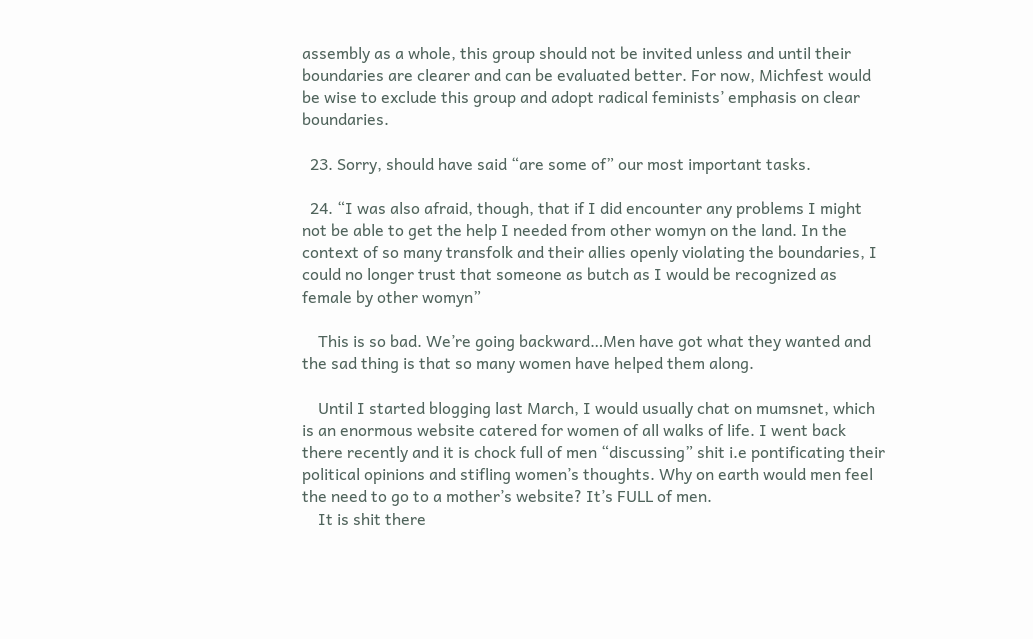assembly as a whole, this group should not be invited unless and until their boundaries are clearer and can be evaluated better. For now, Michfest would be wise to exclude this group and adopt radical feminists’ emphasis on clear boundaries.

  23. Sorry, should have said “are some of” our most important tasks.

  24. “I was also afraid, though, that if I did encounter any problems I might not be able to get the help I needed from other womyn on the land. In the context of so many transfolk and their allies openly violating the boundaries, I could no longer trust that someone as butch as I would be recognized as female by other womyn”

    This is so bad. We’re going backward…Men have got what they wanted and the sad thing is that so many women have helped them along.

    Until I started blogging last March, I would usually chat on mumsnet, which is an enormous website catered for women of all walks of life. I went back there recently and it is chock full of men “discussing” shit i.e pontificating their political opinions and stifling women’s thoughts. Why on earth would men feel the need to go to a mother’s website? It’s FULL of men.
    It is shit there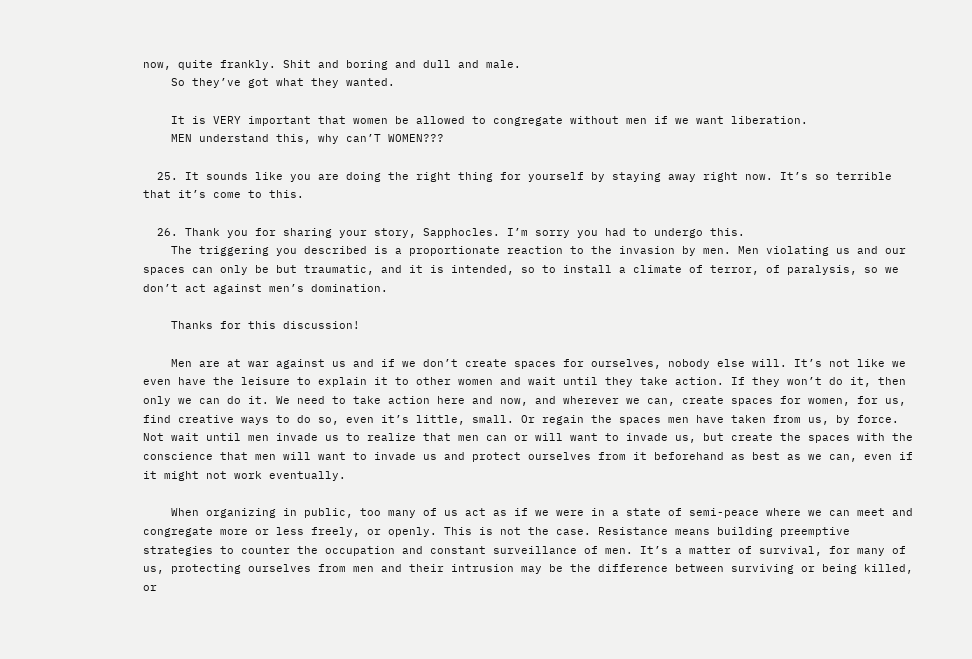now, quite frankly. Shit and boring and dull and male.
    So they’ve got what they wanted.

    It is VERY important that women be allowed to congregate without men if we want liberation.
    MEN understand this, why can’T WOMEN???

  25. It sounds like you are doing the right thing for yourself by staying away right now. It’s so terrible that it’s come to this.

  26. Thank you for sharing your story, Sapphocles. I’m sorry you had to undergo this.
    The triggering you described is a proportionate reaction to the invasion by men. Men violating us and our spaces can only be but traumatic, and it is intended, so to install a climate of terror, of paralysis, so we don’t act against men’s domination.

    Thanks for this discussion!

    Men are at war against us and if we don’t create spaces for ourselves, nobody else will. It’s not like we even have the leisure to explain it to other women and wait until they take action. If they won’t do it, then only we can do it. We need to take action here and now, and wherever we can, create spaces for women, for us, find creative ways to do so, even it’s little, small. Or regain the spaces men have taken from us, by force. Not wait until men invade us to realize that men can or will want to invade us, but create the spaces with the conscience that men will want to invade us and protect ourselves from it beforehand as best as we can, even if it might not work eventually.

    When organizing in public, too many of us act as if we were in a state of semi-peace where we can meet and congregate more or less freely, or openly. This is not the case. Resistance means building preemptive strategies to counter the occupation and constant surveillance of men. It’s a matter of survival, for many of us, protecting ourselves from men and their intrusion may be the difference between surviving or being killed, or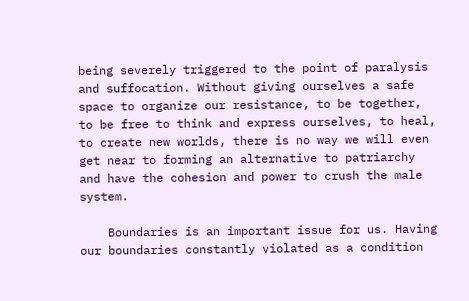being severely triggered to the point of paralysis and suffocation. Without giving ourselves a safe space to organize our resistance, to be together, to be free to think and express ourselves, to heal, to create new worlds, there is no way we will even get near to forming an alternative to patriarchy and have the cohesion and power to crush the male system.

    Boundaries is an important issue for us. Having our boundaries constantly violated as a condition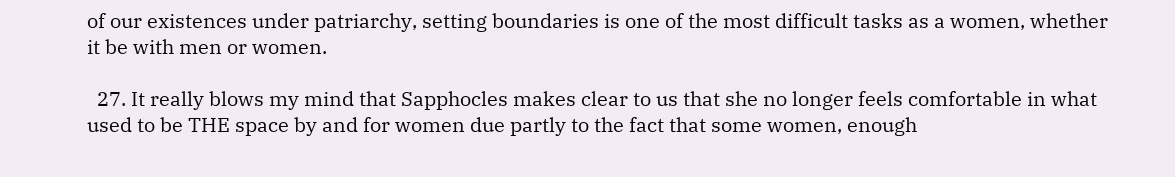of our existences under patriarchy, setting boundaries is one of the most difficult tasks as a women, whether it be with men or women.

  27. It really blows my mind that Sapphocles makes clear to us that she no longer feels comfortable in what used to be THE space by and for women due partly to the fact that some women, enough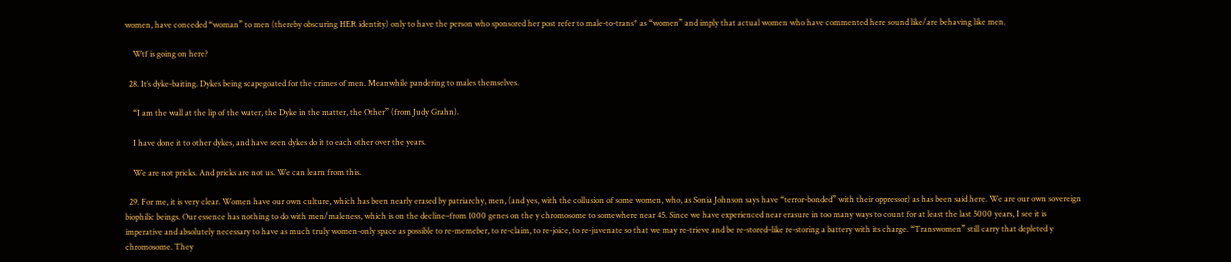women, have conceded “woman” to men (thereby obscuring HER identity) only to have the person who sponsored her post refer to male-to-trans* as “women” and imply that actual women who have commented here sound like/are behaving like men.

    Wtf is going on here?

  28. It’s dyke-baiting. Dykes being scapegoated for the crimes of men. Meanwhile pandering to males themselves.

    “I am the wall at the lip of the water, the Dyke in the matter, the Other” (from Judy Grahn).

    I have done it to other dykes, and have seen dykes do it to each other over the years.

    We are not pricks. And pricks are not us. We can learn from this.

  29. For me, it is very clear. Women have our own culture, which has been nearly erased by patriarchy, men, (and yes, with the collusion of some women, who, as Sonia Johnson says have “terror-bonded” with their oppressor) as has been said here. We are our own sovereign biophilic beings. Our essence has nothing to do with men/maleness, which is on the decline–from 1000 genes on the y chromosome to somewhere near 45. Since we have experienced near erasure in too many ways to count for at least the last 5000 years, I see it is imperative and absolutely necessary to have as much truly women-only space as possible to re-memeber, to re-claim, to re-joice, to re-juvenate so that we may re-trieve and be re-stored–like re-storing a battery with its charge. “Transwomen” still carry that depleted y chromosome. They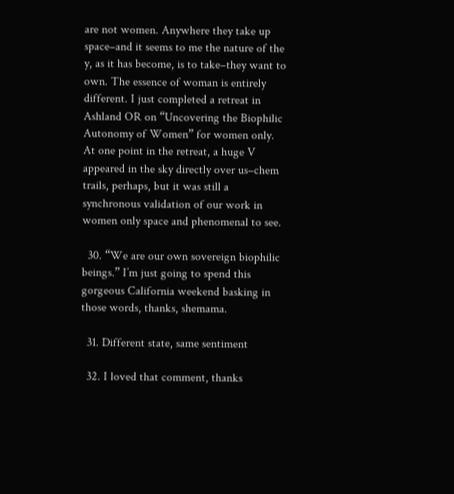are not women. Anywhere they take up space–and it seems to me the nature of the y, as it has become, is to take–they want to own. The essence of woman is entirely different. I just completed a retreat in Ashland OR on “Uncovering the Biophilic Autonomy of Women” for women only. At one point in the retreat, a huge V appeared in the sky directly over us–chem trails, perhaps, but it was still a synchronous validation of our work in women only space and phenomenal to see.

  30. “We are our own sovereign biophilic beings.” I’m just going to spend this gorgeous California weekend basking in those words, thanks, shemama.

  31. Different state, same sentiment

  32. I loved that comment, thanks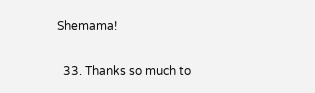Shemama!

  33. Thanks so much to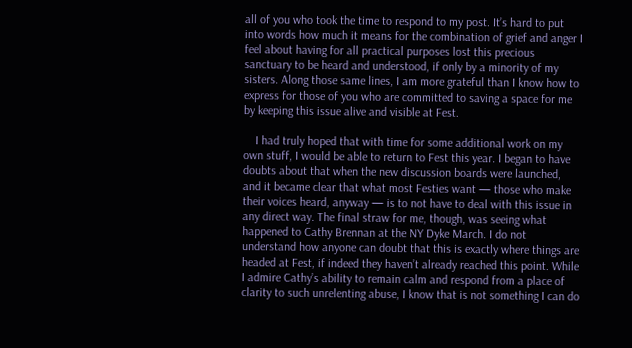all of you who took the time to respond to my post. It’s hard to put into words how much it means for the combination of grief and anger I feel about having for all practical purposes lost this precious sanctuary to be heard and understood, if only by a minority of my sisters. Along those same lines, I am more grateful than I know how to express for those of you who are committed to saving a space for me by keeping this issue alive and visible at Fest.

    I had truly hoped that with time for some additional work on my own stuff, I would be able to return to Fest this year. I began to have doubts about that when the new discussion boards were launched, and it became clear that what most Festies want — those who make their voices heard, anyway — is to not have to deal with this issue in any direct way. The final straw for me, though, was seeing what happened to Cathy Brennan at the NY Dyke March. I do not understand how anyone can doubt that this is exactly where things are headed at Fest, if indeed they haven’t already reached this point. While I admire Cathy’s ability to remain calm and respond from a place of clarity to such unrelenting abuse, I know that is not something I can do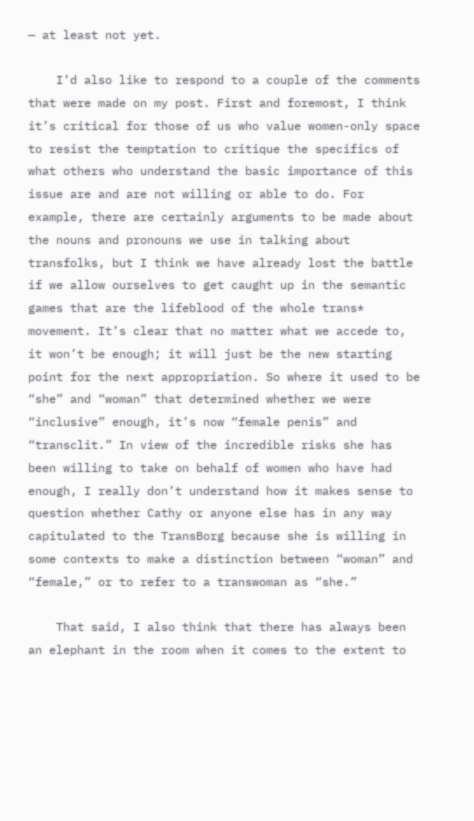— at least not yet.

    I’d also like to respond to a couple of the comments that were made on my post. First and foremost, I think it’s critical for those of us who value women-only space to resist the temptation to critique the specifics of what others who understand the basic importance of this issue are and are not willing or able to do. For example, there are certainly arguments to be made about the nouns and pronouns we use in talking about transfolks, but I think we have already lost the battle if we allow ourselves to get caught up in the semantic games that are the lifeblood of the whole trans* movement. It’s clear that no matter what we accede to, it won’t be enough; it will just be the new starting point for the next appropriation. So where it used to be “she” and “woman” that determined whether we were “inclusive” enough, it’s now “female penis” and “transclit.” In view of the incredible risks she has been willing to take on behalf of women who have had enough, I really don’t understand how it makes sense to question whether Cathy or anyone else has in any way capitulated to the TransBorg because she is willing in some contexts to make a distinction between “woman” and “female,” or to refer to a transwoman as “she.”

    That said, I also think that there has always been an elephant in the room when it comes to the extent to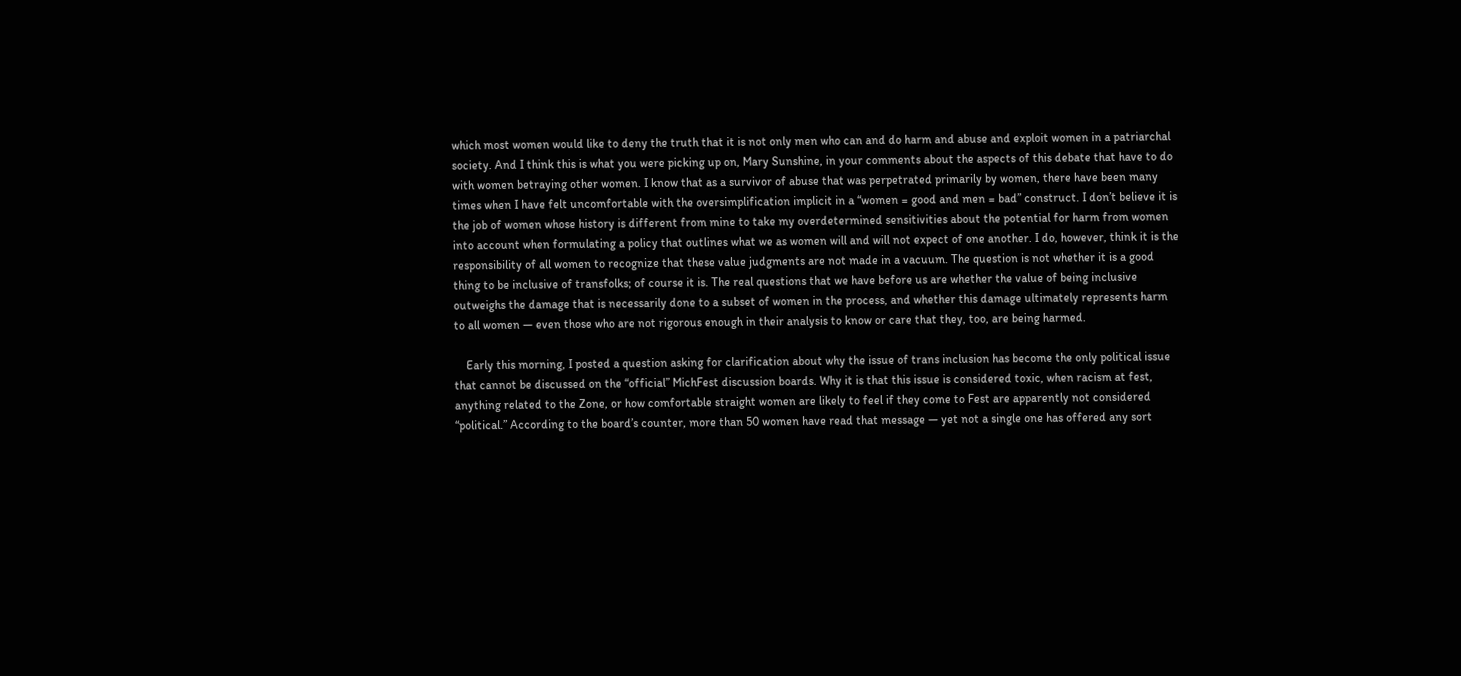which most women would like to deny the truth that it is not only men who can and do harm and abuse and exploit women in a patriarchal society. And I think this is what you were picking up on, Mary Sunshine, in your comments about the aspects of this debate that have to do with women betraying other women. I know that as a survivor of abuse that was perpetrated primarily by women, there have been many times when I have felt uncomfortable with the oversimplification implicit in a “women = good and men = bad” construct. I don’t believe it is the job of women whose history is different from mine to take my overdetermined sensitivities about the potential for harm from women into account when formulating a policy that outlines what we as women will and will not expect of one another. I do, however, think it is the responsibility of all women to recognize that these value judgments are not made in a vacuum. The question is not whether it is a good thing to be inclusive of transfolks; of course it is. The real questions that we have before us are whether the value of being inclusive outweighs the damage that is necessarily done to a subset of women in the process, and whether this damage ultimately represents harm to all women — even those who are not rigorous enough in their analysis to know or care that they, too, are being harmed.

    Early this morning, I posted a question asking for clarification about why the issue of trans inclusion has become the only political issue that cannot be discussed on the “official” MichFest discussion boards. Why it is that this issue is considered toxic, when racism at fest, anything related to the Zone, or how comfortable straight women are likely to feel if they come to Fest are apparently not considered “political.” According to the board’s counter, more than 50 women have read that message — yet not a single one has offered any sort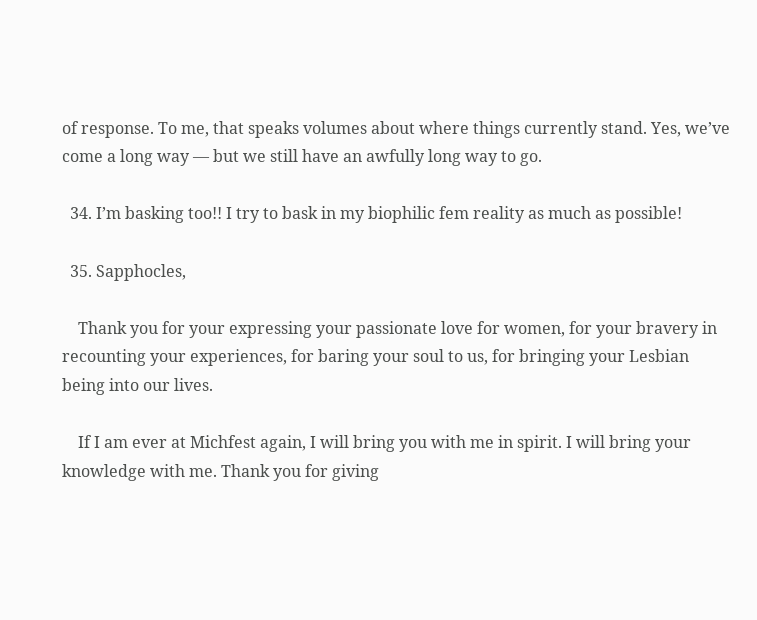of response. To me, that speaks volumes about where things currently stand. Yes, we’ve come a long way — but we still have an awfully long way to go.

  34. I’m basking too!! I try to bask in my biophilic fem reality as much as possible!

  35. Sapphocles,

    Thank you for your expressing your passionate love for women, for your bravery in recounting your experiences, for baring your soul to us, for bringing your Lesbian being into our lives.

    If I am ever at Michfest again, I will bring you with me in spirit. I will bring your knowledge with me. Thank you for giving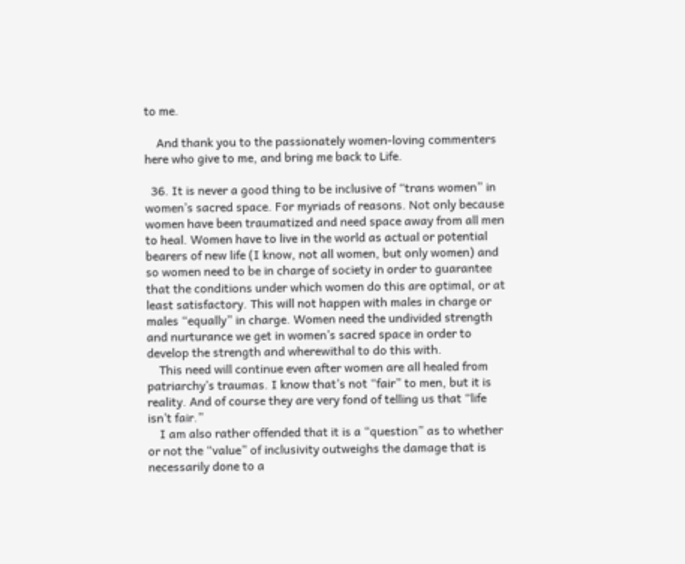to me.

    And thank you to the passionately women-loving commenters here who give to me, and bring me back to Life.

  36. It is never a good thing to be inclusive of “trans women” in women’s sacred space. For myriads of reasons. Not only because women have been traumatized and need space away from all men to heal. Women have to live in the world as actual or potential bearers of new life (I know, not all women, but only women) and so women need to be in charge of society in order to guarantee that the conditions under which women do this are optimal, or at least satisfactory. This will not happen with males in charge or males “equally” in charge. Women need the undivided strength and nurturance we get in women’s sacred space in order to develop the strength and wherewithal to do this with.
    This need will continue even after women are all healed from patriarchy’s traumas. I know that’s not “fair” to men, but it is reality. And of course they are very fond of telling us that “life isn’t fair.”
    I am also rather offended that it is a “question” as to whether or not the “value” of inclusivity outweighs the damage that is necessarily done to a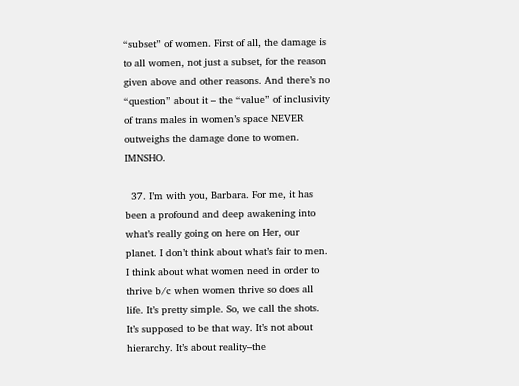“subset” of women. First of all, the damage is to all women, not just a subset, for the reason given above and other reasons. And there’s no “question” about it – the “value” of inclusivity of trans males in women’s space NEVER outweighs the damage done to women. IMNSHO.

  37. I’m with you, Barbara. For me, it has been a profound and deep awakening into what’s really going on here on Her, our planet. I don’t think about what’s fair to men. I think about what women need in order to thrive b/c when women thrive so does all life. It’s pretty simple. So, we call the shots. It’s supposed to be that way. It’s not about hierarchy. It’s about reality–the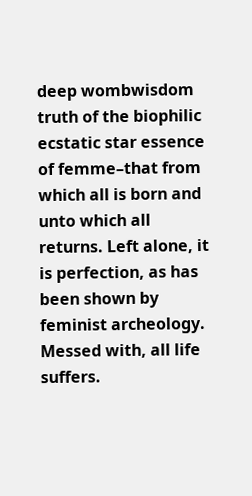deep wombwisdom truth of the biophilic ecstatic star essence of femme–that from which all is born and unto which all returns. Left alone, it is perfection, as has been shown by feminist archeology. Messed with, all life suffers.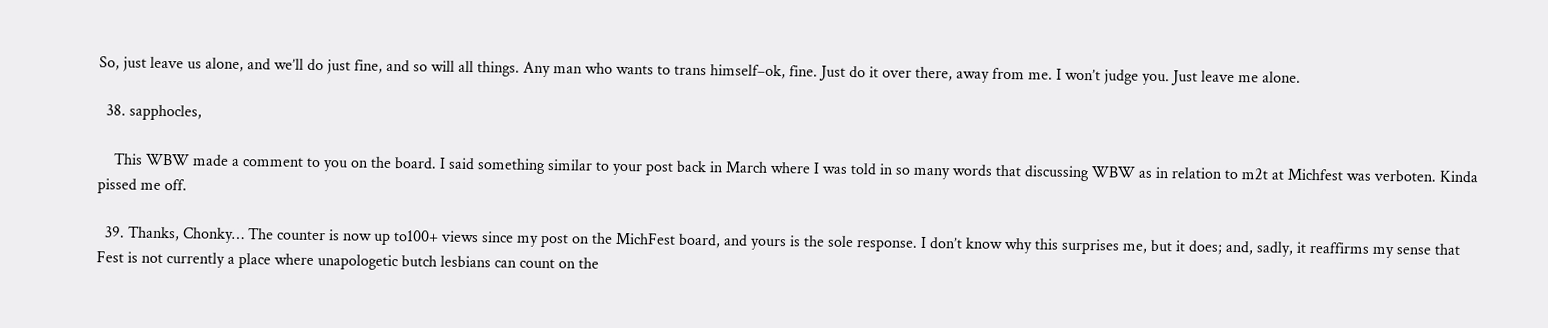So, just leave us alone, and we’ll do just fine, and so will all things. Any man who wants to trans himself–ok, fine. Just do it over there, away from me. I won’t judge you. Just leave me alone.

  38. sapphocles,

    This WBW made a comment to you on the board. I said something similar to your post back in March where I was told in so many words that discussing WBW as in relation to m2t at Michfest was verboten. Kinda pissed me off.

  39. Thanks, Chonky… The counter is now up to100+ views since my post on the MichFest board, and yours is the sole response. I don’t know why this surprises me, but it does; and, sadly, it reaffirms my sense that Fest is not currently a place where unapologetic butch lesbians can count on the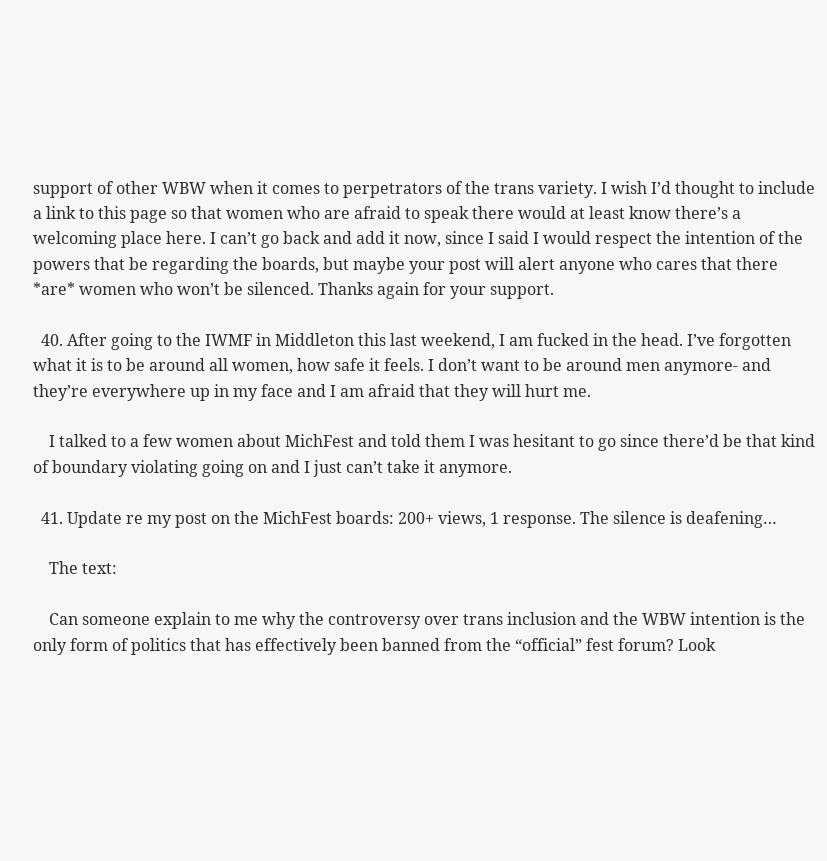support of other WBW when it comes to perpetrators of the trans variety. I wish I’d thought to include a link to this page so that women who are afraid to speak there would at least know there’s a welcoming place here. I can’t go back and add it now, since I said I would respect the intention of the powers that be regarding the boards, but maybe your post will alert anyone who cares that there *are* women who won’t be silenced. Thanks again for your support.

  40. After going to the IWMF in Middleton this last weekend, I am fucked in the head. I’ve forgotten what it is to be around all women, how safe it feels. I don’t want to be around men anymore- and they’re everywhere up in my face and I am afraid that they will hurt me.

    I talked to a few women about MichFest and told them I was hesitant to go since there’d be that kind of boundary violating going on and I just can’t take it anymore.

  41. Update re my post on the MichFest boards: 200+ views, 1 response. The silence is deafening…

    The text:

    Can someone explain to me why the controversy over trans inclusion and the WBW intention is the only form of politics that has effectively been banned from the “official” fest forum? Look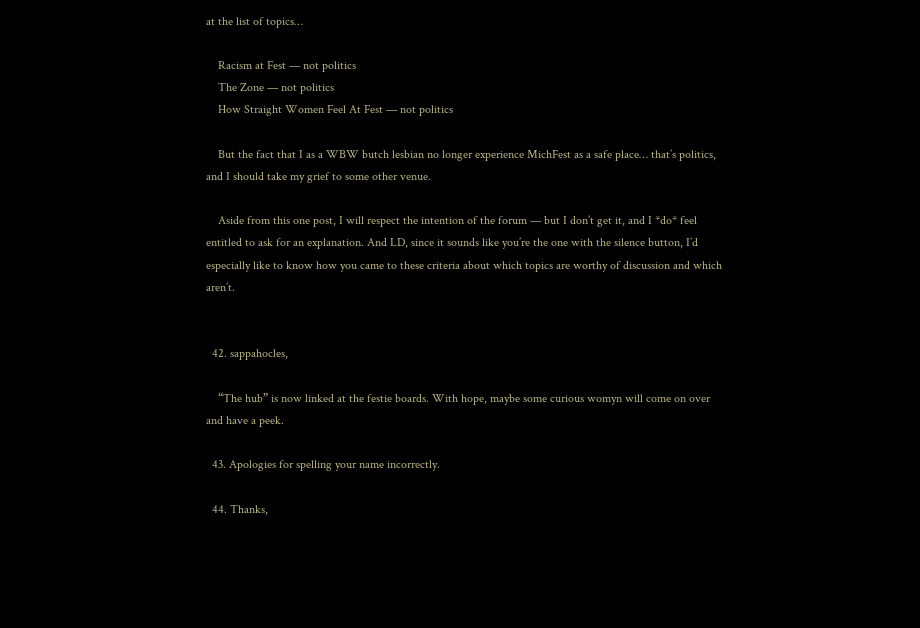at the list of topics…

    Racism at Fest — not politics
    The Zone — not politics
    How Straight Women Feel At Fest — not politics

    But the fact that I as a WBW butch lesbian no longer experience MichFest as a safe place… that’s politics, and I should take my grief to some other venue.

    Aside from this one post, I will respect the intention of the forum — but I don’t get it, and I *do* feel entitled to ask for an explanation. And LD, since it sounds like you’re the one with the silence button, I’d especially like to know how you came to these criteria about which topics are worthy of discussion and which aren’t.


  42. sappahocles,

    “The hub” is now linked at the festie boards. With hope, maybe some curious womyn will come on over and have a peek.

  43. Apologies for spelling your name incorrectly.

  44. Thanks,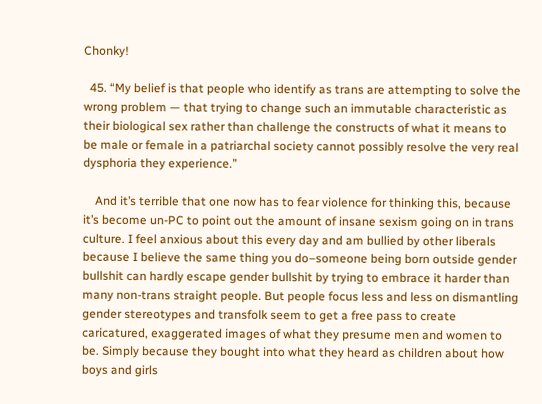Chonky!

  45. “My belief is that people who identify as trans are attempting to solve the wrong problem — that trying to change such an immutable characteristic as their biological sex rather than challenge the constructs of what it means to be male or female in a patriarchal society cannot possibly resolve the very real dysphoria they experience.”

    And it’s terrible that one now has to fear violence for thinking this, because it’s become un-PC to point out the amount of insane sexism going on in trans culture. I feel anxious about this every day and am bullied by other liberals because I believe the same thing you do–someone being born outside gender bullshit can hardly escape gender bullshit by trying to embrace it harder than many non-trans straight people. But people focus less and less on dismantling gender stereotypes and transfolk seem to get a free pass to create caricatured, exaggerated images of what they presume men and women to be. Simply because they bought into what they heard as children about how boys and girls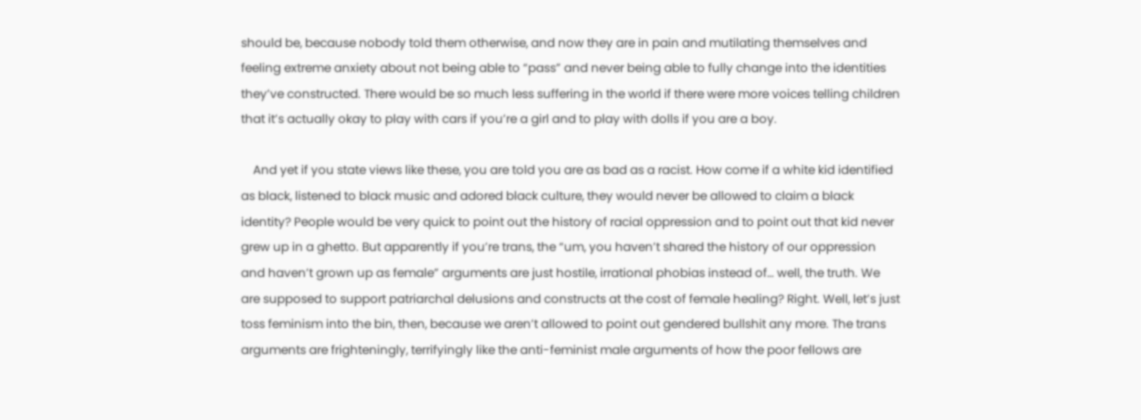should be, because nobody told them otherwise, and now they are in pain and mutilating themselves and feeling extreme anxiety about not being able to “pass” and never being able to fully change into the identities they’ve constructed. There would be so much less suffering in the world if there were more voices telling children that it’s actually okay to play with cars if you’re a girl and to play with dolls if you are a boy.

    And yet if you state views like these, you are told you are as bad as a racist. How come if a white kid identified as black, listened to black music and adored black culture, they would never be allowed to claim a black identity? People would be very quick to point out the history of racial oppression and to point out that kid never grew up in a ghetto. But apparently if you’re trans, the “um, you haven’t shared the history of our oppression and haven’t grown up as female” arguments are just hostile, irrational phobias instead of… well, the truth. We are supposed to support patriarchal delusions and constructs at the cost of female healing? Right. Well, let’s just toss feminism into the bin, then, because we aren’t allowed to point out gendered bullshit any more. The trans arguments are frighteningly, terrifyingly like the anti-feminist male arguments of how the poor fellows are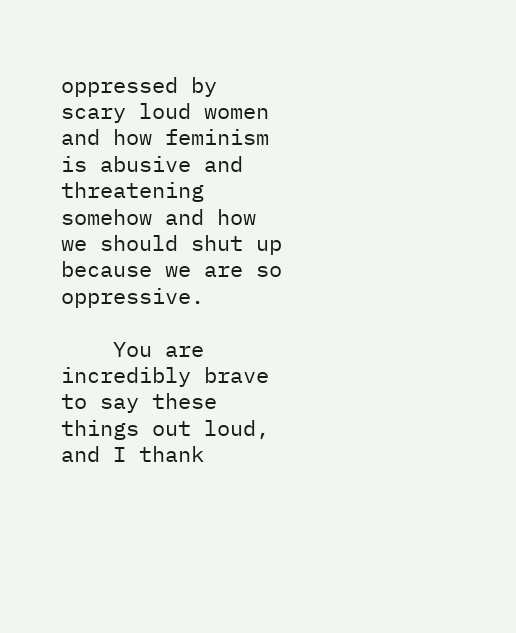oppressed by scary loud women and how feminism is abusive and threatening somehow and how we should shut up because we are so oppressive.

    You are incredibly brave to say these things out loud, and I thank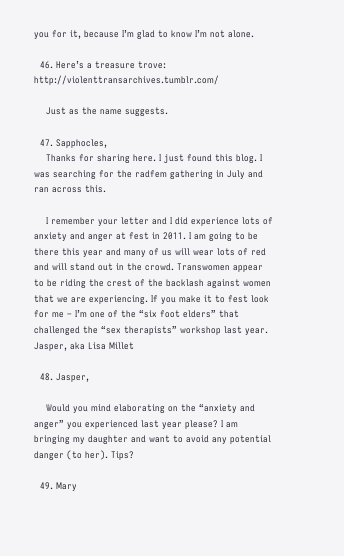you for it, because I’m glad to know I’m not alone.

  46. Here’s a treasure trove: http://violenttransarchives.tumblr.com/

    Just as the name suggests.

  47. Sapphocles,
    Thanks for sharing here. I just found this blog. I was searching for the radfem gathering in July and ran across this.

    I remember your letter and I did experience lots of anxiety and anger at fest in 2011. I am going to be there this year and many of us will wear lots of red and will stand out in the crowd. Transwomen appear to be riding the crest of the backlash against women that we are experiencing. If you make it to fest look for me – I’m one of the “six foot elders” that challenged the “sex therapists” workshop last year. Jasper, aka Lisa Millet

  48. Jasper,

    Would you mind elaborating on the “anxiety and anger” you experienced last year please? I am bringing my daughter and want to avoid any potential danger (to her). Tips?

  49. Mary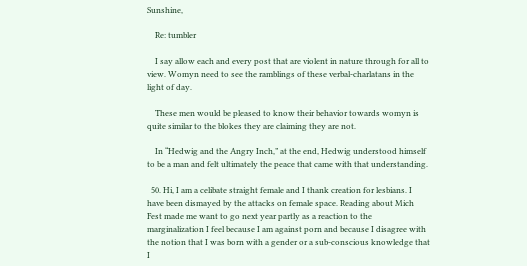Sunshine,

    Re: tumbler

    I say allow each and every post that are violent in nature through for all to view. Womyn need to see the ramblings of these verbal-charlatans in the light of day.

    These men would be pleased to know their behavior towards womyn is quite similar to the blokes they are claiming they are not.

    In “Hedwig and the Angry Inch,” at the end, Hedwig understood himself to be a man and felt ultimately the peace that came with that understanding.

  50. Hi, I am a celibate straight female and I thank creation for lesbians. I have been dismayed by the attacks on female space. Reading about Mich Fest made me want to go next year partly as a reaction to the marginalization I feel because I am against porn and because I disagree with the notion that I was born with a gender or a sub-conscious knowledge that I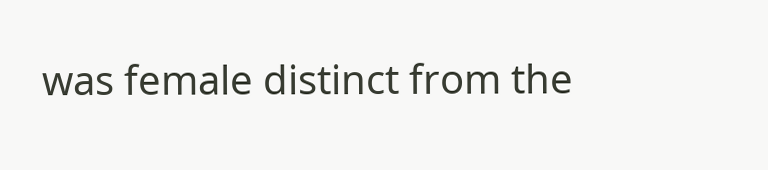was female distinct from the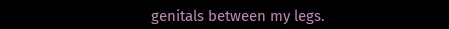genitals between my legs.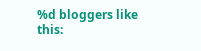%d bloggers like this: